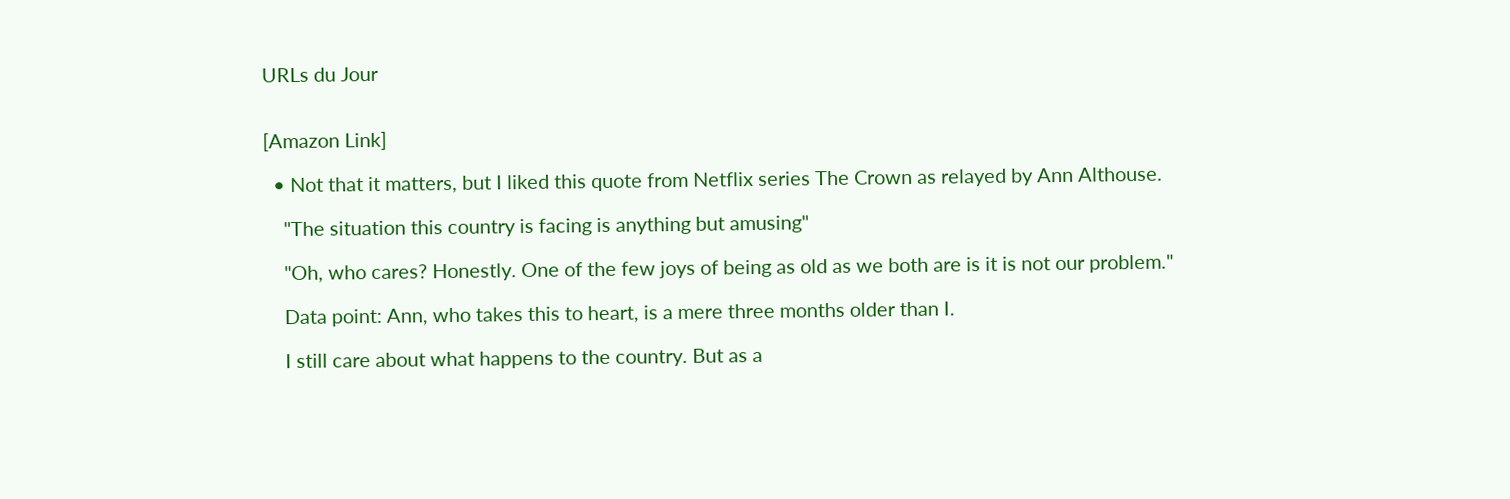URLs du Jour


[Amazon Link]

  • Not that it matters, but I liked this quote from Netflix series The Crown as relayed by Ann Althouse.

    "The situation this country is facing is anything but amusing"

    "Oh, who cares? Honestly. One of the few joys of being as old as we both are is it is not our problem."

    Data point: Ann, who takes this to heart, is a mere three months older than I.

    I still care about what happens to the country. But as a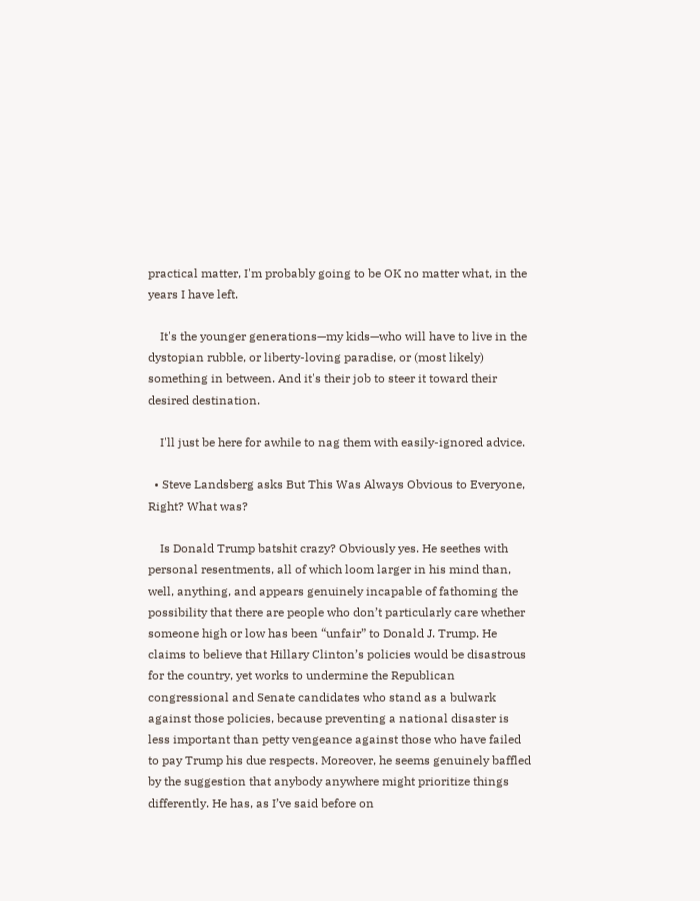practical matter, I'm probably going to be OK no matter what, in the years I have left.

    It's the younger generations—my kids—who will have to live in the dystopian rubble, or liberty-loving paradise, or (most likely) something in between. And it's their job to steer it toward their desired destination.

    I'll just be here for awhile to nag them with easily-ignored advice.

  • Steve Landsberg asks But This Was Always Obvious to Everyone, Right? What was?

    Is Donald Trump batshit crazy? Obviously yes. He seethes with personal resentments, all of which loom larger in his mind than, well, anything, and appears genuinely incapable of fathoming the possibility that there are people who don’t particularly care whether someone high or low has been “unfair” to Donald J. Trump. He claims to believe that Hillary Clinton’s policies would be disastrous for the country, yet works to undermine the Republican congressional and Senate candidates who stand as a bulwark against those policies, because preventing a national disaster is less important than petty vengeance against those who have failed to pay Trump his due respects. Moreover, he seems genuinely baffled by the suggestion that anybody anywhere might prioritize things differently. He has, as I’ve said before on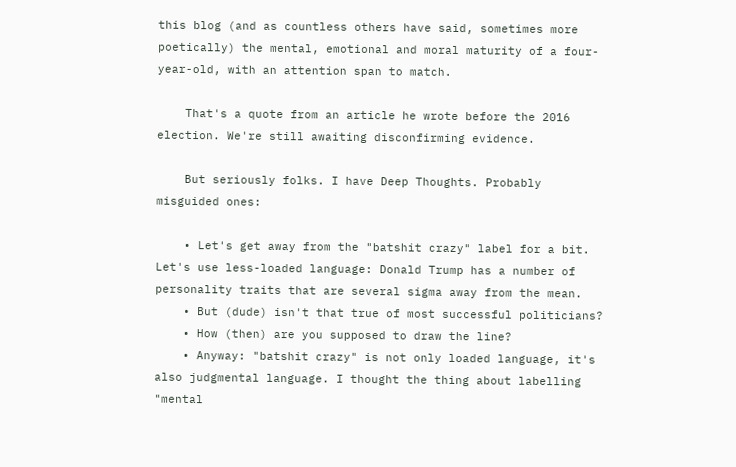this blog (and as countless others have said, sometimes more poetically) the mental, emotional and moral maturity of a four-year-old, with an attention span to match.

    That's a quote from an article he wrote before the 2016 election. We're still awaiting disconfirming evidence.

    But seriously folks. I have Deep Thoughts. Probably misguided ones:

    • Let's get away from the "batshit crazy" label for a bit. Let's use less-loaded language: Donald Trump has a number of personality traits that are several sigma away from the mean.
    • But (dude) isn't that true of most successful politicians?
    • How (then) are you supposed to draw the line?
    • Anyway: "batshit crazy" is not only loaded language, it's also judgmental language. I thought the thing about labelling "mental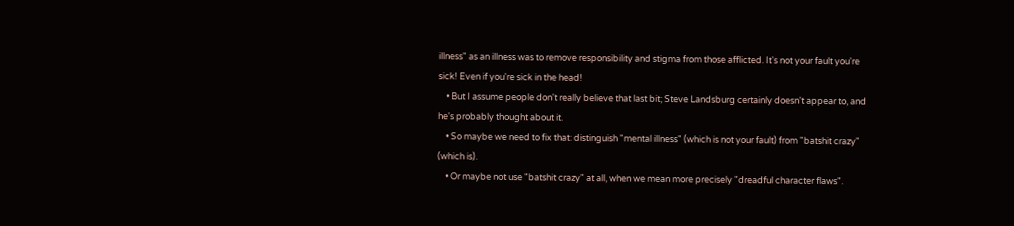illness" as an illness was to remove responsibility and stigma from those afflicted. It's not your fault you're sick! Even if you're sick in the head!
    • But I assume people don't really believe that last bit; Steve Landsburg certainly doesn't appear to, and he's probably thought about it.
    • So maybe we need to fix that: distinguish "mental illness" (which is not your fault) from "batshit crazy" (which is).
    • Or maybe not use "batshit crazy" at all, when we mean more precisely "dreadful character flaws".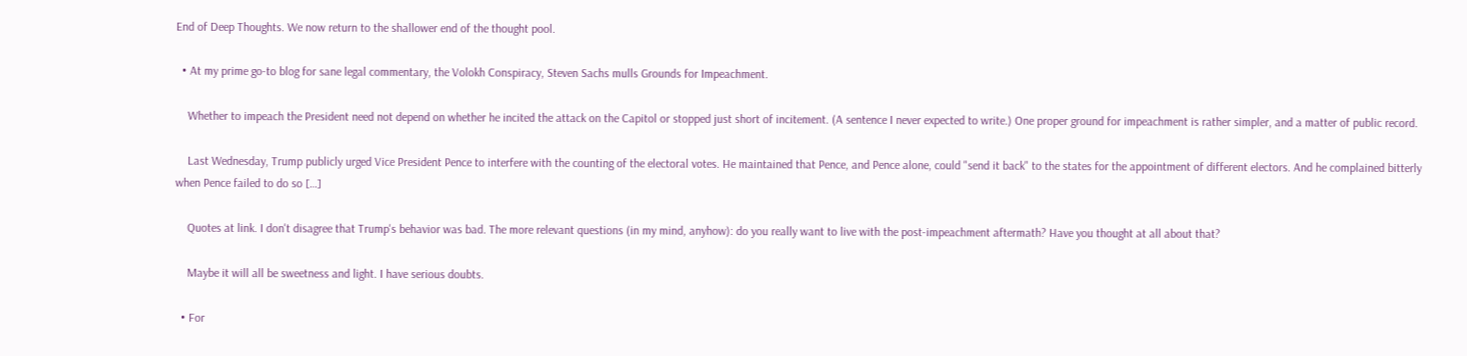End of Deep Thoughts. We now return to the shallower end of the thought pool.

  • At my prime go-to blog for sane legal commentary, the Volokh Conspiracy, Steven Sachs mulls Grounds for Impeachment.

    Whether to impeach the President need not depend on whether he incited the attack on the Capitol or stopped just short of incitement. (A sentence I never expected to write.) One proper ground for impeachment is rather simpler, and a matter of public record.

    Last Wednesday, Trump publicly urged Vice President Pence to interfere with the counting of the electoral votes. He maintained that Pence, and Pence alone, could "send it back" to the states for the appointment of different electors. And he complained bitterly when Pence failed to do so […]

    Quotes at link. I don't disagree that Trump's behavior was bad. The more relevant questions (in my mind, anyhow): do you really want to live with the post-impeachment aftermath? Have you thought at all about that?

    Maybe it will all be sweetness and light. I have serious doubts.

  • For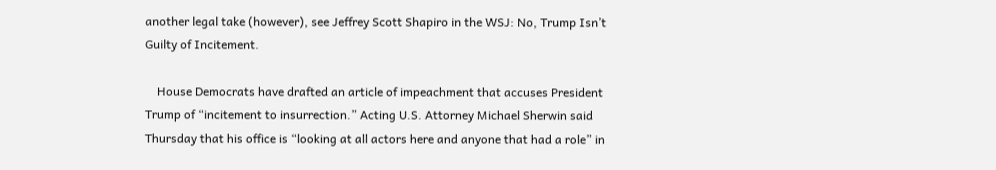another legal take (however), see Jeffrey Scott Shapiro in the WSJ: No, Trump Isn’t Guilty of Incitement.

    House Democrats have drafted an article of impeachment that accuses President Trump of “incitement to insurrection.” Acting U.S. Attorney Michael Sherwin said Thursday that his office is “looking at all actors here and anyone that had a role” in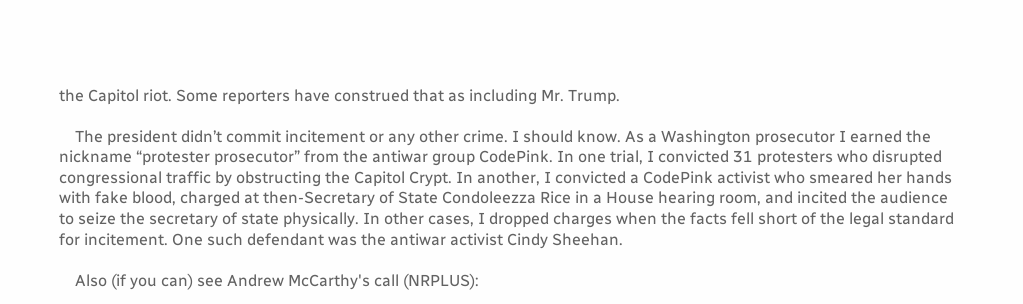the Capitol riot. Some reporters have construed that as including Mr. Trump.

    The president didn’t commit incitement or any other crime. I should know. As a Washington prosecutor I earned the nickname “protester prosecutor” from the antiwar group CodePink. In one trial, I convicted 31 protesters who disrupted congressional traffic by obstructing the Capitol Crypt. In another, I convicted a CodePink activist who smeared her hands with fake blood, charged at then-Secretary of State Condoleezza Rice in a House hearing room, and incited the audience to seize the secretary of state physically. In other cases, I dropped charges when the facts fell short of the legal standard for incitement. One such defendant was the antiwar activist Cindy Sheehan.

    Also (if you can) see Andrew McCarthy's call (NRPLUS):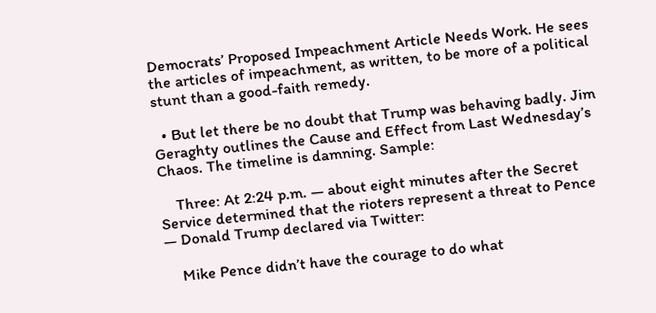Democrats’ Proposed Impeachment Article Needs Work. He sees the articles of impeachment, as written, to be more of a political stunt than a good-faith remedy.

  • But let there be no doubt that Trump was behaving badly. Jim Geraghty outlines the Cause and Effect from Last Wednesday’s Chaos. The timeline is damning. Sample:

    Three: At 2:24 p.m. — about eight minutes after the Secret Service determined that the rioters represent a threat to Pence — Donald Trump declared via Twitter:

    Mike Pence didn’t have the courage to do what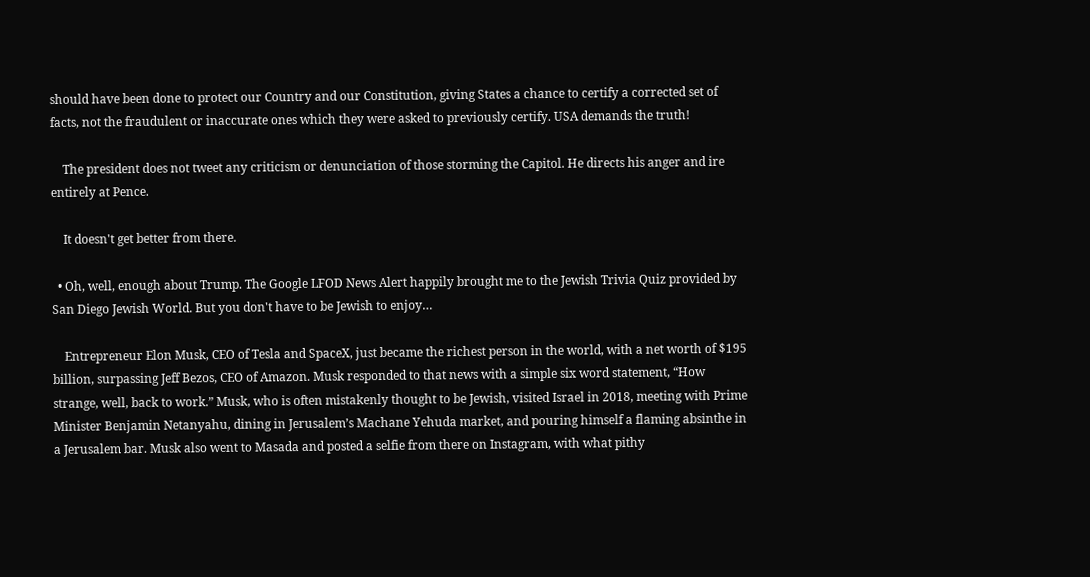should have been done to protect our Country and our Constitution, giving States a chance to certify a corrected set of facts, not the fraudulent or inaccurate ones which they were asked to previously certify. USA demands the truth!

    The president does not tweet any criticism or denunciation of those storming the Capitol. He directs his anger and ire entirely at Pence.

    It doesn't get better from there.

  • Oh, well, enough about Trump. The Google LFOD News Alert happily brought me to the Jewish Trivia Quiz provided by San Diego Jewish World. But you don't have to be Jewish to enjoy…

    Entrepreneur Elon Musk, CEO of Tesla and SpaceX, just became the richest person in the world, with a net worth of $195 billion, surpassing Jeff Bezos, CEO of Amazon. Musk responded to that news with a simple six word statement, “How strange, well, back to work.” Musk, who is often mistakenly thought to be Jewish, visited Israel in 2018, meeting with Prime Minister Benjamin Netanyahu, dining in Jerusalem’s Machane Yehuda market, and pouring himself a flaming absinthe in a Jerusalem bar. Musk also went to Masada and posted a selfie from there on Instagram, with what pithy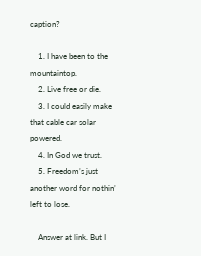caption?

    1. I have been to the mountaintop.
    2. Live free or die.
    3. I could easily make that cable car solar powered.
    4. In God we trust.
    5. Freedom’s just another word for nothin’ left to lose.

    Answer at link. But I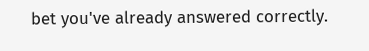bet you've already answered correctly.